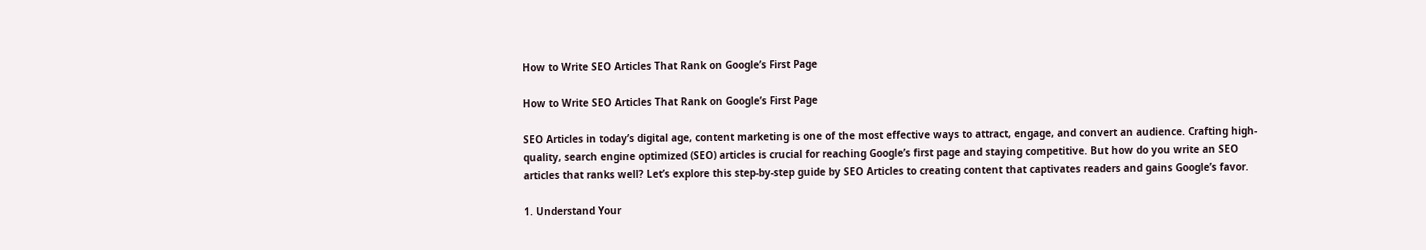How to Write SEO Articles That Rank on Google’s First Page

How to Write SEO Articles That Rank on Google’s First Page

SEO Articles in today’s digital age, content marketing is one of the most effective ways to attract, engage, and convert an audience. Crafting high-quality, search engine optimized (SEO) articles is crucial for reaching Google’s first page and staying competitive. But how do you write an SEO articles that ranks well? Let’s explore this step-by-step guide by SEO Articles to creating content that captivates readers and gains Google’s favor.

1. Understand Your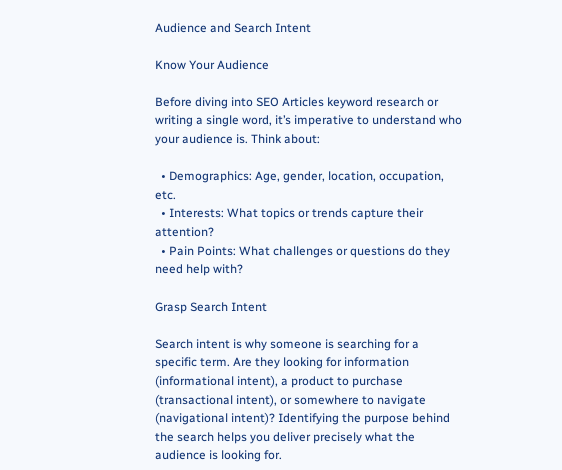Audience and Search Intent

Know Your Audience

Before diving into SEO Articles keyword research or writing a single word, it’s imperative to understand who your audience is. Think about:

  • Demographics: Age, gender, location, occupation, etc.
  • Interests: What topics or trends capture their attention?
  • Pain Points: What challenges or questions do they need help with?

Grasp Search Intent

Search intent is why someone is searching for a specific term. Are they looking for information (informational intent), a product to purchase (transactional intent), or somewhere to navigate (navigational intent)? Identifying the purpose behind the search helps you deliver precisely what the audience is looking for.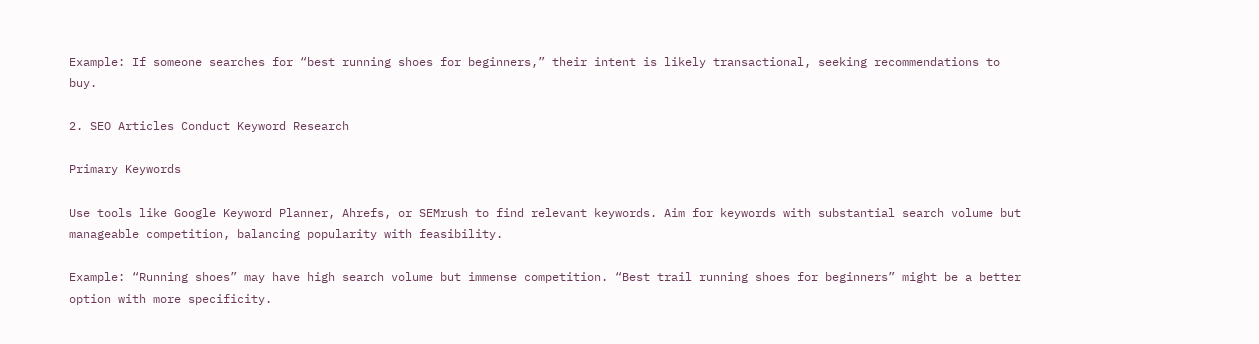Example: If someone searches for “best running shoes for beginners,” their intent is likely transactional, seeking recommendations to buy.

2. SEO Articles Conduct Keyword Research

Primary Keywords

Use tools like Google Keyword Planner, Ahrefs, or SEMrush to find relevant keywords. Aim for keywords with substantial search volume but manageable competition, balancing popularity with feasibility.

Example: “Running shoes” may have high search volume but immense competition. “Best trail running shoes for beginners” might be a better option with more specificity.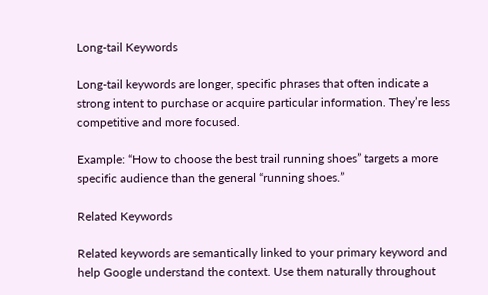Long-tail Keywords

Long-tail keywords are longer, specific phrases that often indicate a strong intent to purchase or acquire particular information. They’re less competitive and more focused.

Example: “How to choose the best trail running shoes” targets a more specific audience than the general “running shoes.”

Related Keywords

Related keywords are semantically linked to your primary keyword and help Google understand the context. Use them naturally throughout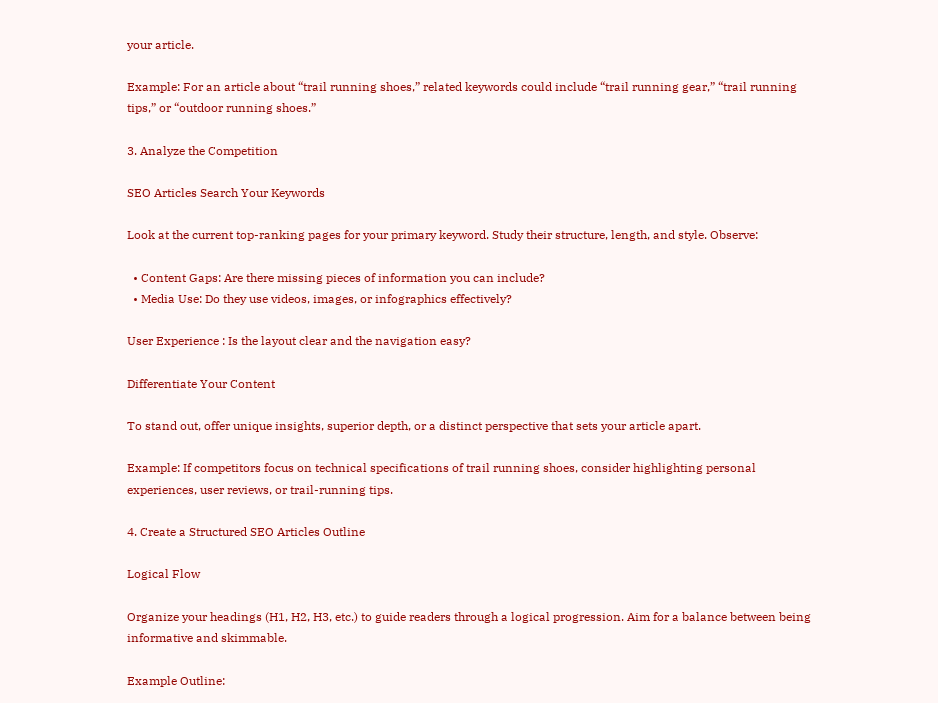your article.

Example: For an article about “trail running shoes,” related keywords could include “trail running gear,” “trail running tips,” or “outdoor running shoes.”

3. Analyze the Competition

SEO Articles Search Your Keywords

Look at the current top-ranking pages for your primary keyword. Study their structure, length, and style. Observe:

  • Content Gaps: Are there missing pieces of information you can include?
  • Media Use: Do they use videos, images, or infographics effectively?

User Experience : Is the layout clear and the navigation easy?

Differentiate Your Content

To stand out, offer unique insights, superior depth, or a distinct perspective that sets your article apart.

Example: If competitors focus on technical specifications of trail running shoes, consider highlighting personal experiences, user reviews, or trail-running tips.

4. Create a Structured SEO Articles Outline

Logical Flow

Organize your headings (H1, H2, H3, etc.) to guide readers through a logical progression. Aim for a balance between being informative and skimmable.

Example Outline: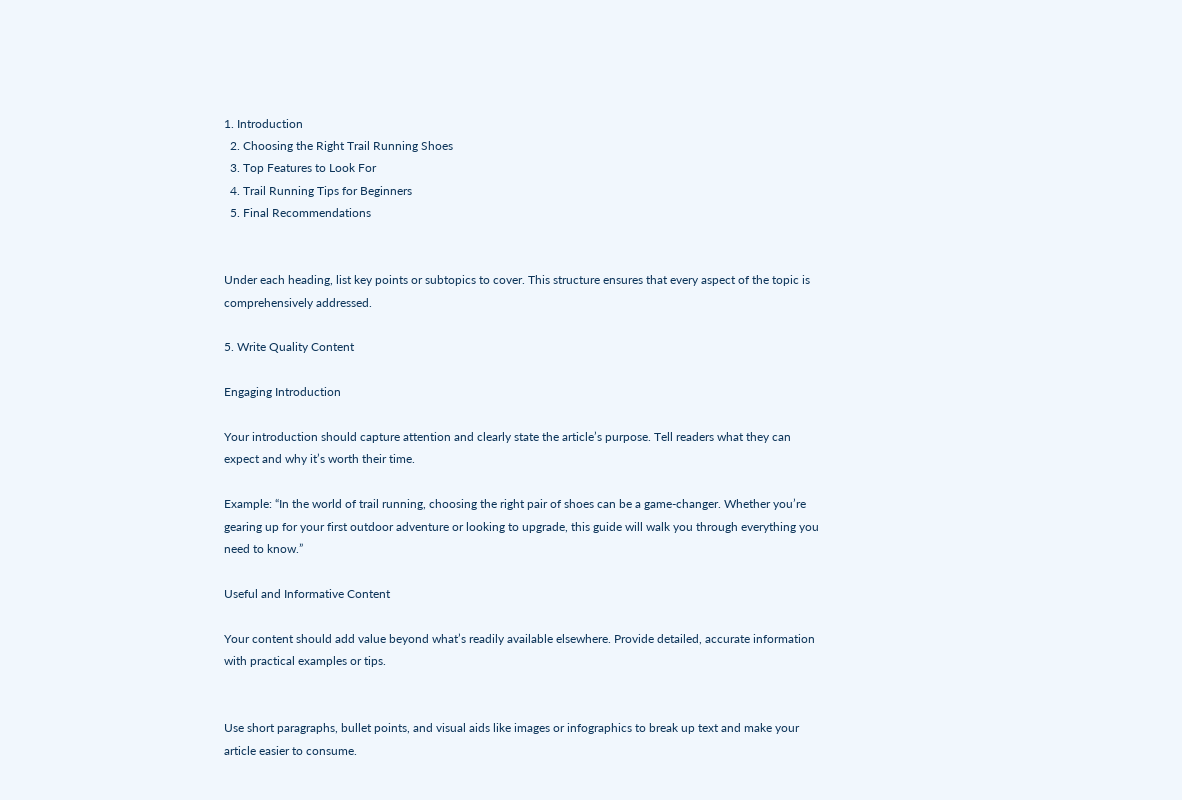1. Introduction
  2. Choosing the Right Trail Running Shoes
  3. Top Features to Look For
  4. Trail Running Tips for Beginners
  5. Final Recommendations


Under each heading, list key points or subtopics to cover. This structure ensures that every aspect of the topic is comprehensively addressed.

5. Write Quality Content

Engaging Introduction

Your introduction should capture attention and clearly state the article’s purpose. Tell readers what they can expect and why it’s worth their time.

Example: “In the world of trail running, choosing the right pair of shoes can be a game-changer. Whether you’re gearing up for your first outdoor adventure or looking to upgrade, this guide will walk you through everything you need to know.”

Useful and Informative Content

Your content should add value beyond what’s readily available elsewhere. Provide detailed, accurate information with practical examples or tips.


Use short paragraphs, bullet points, and visual aids like images or infographics to break up text and make your article easier to consume.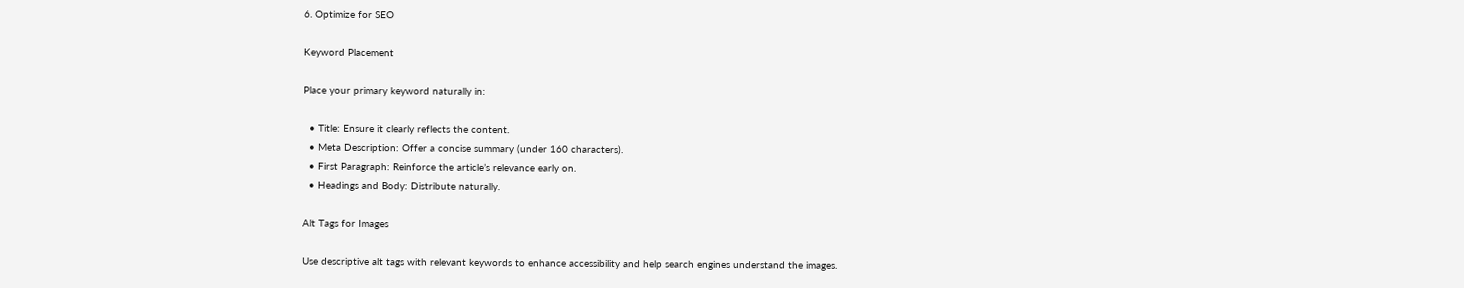6. Optimize for SEO

Keyword Placement

Place your primary keyword naturally in:

  • Title: Ensure it clearly reflects the content.
  • Meta Description: Offer a concise summary (under 160 characters).
  • First Paragraph: Reinforce the article’s relevance early on.
  • Headings and Body: Distribute naturally.

Alt Tags for Images

Use descriptive alt tags with relevant keywords to enhance accessibility and help search engines understand the images.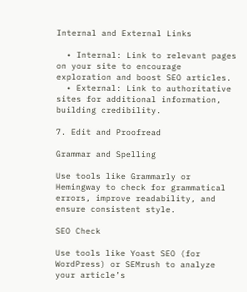Internal and External Links

  • Internal: Link to relevant pages on your site to encourage exploration and boost SEO articles.
  • External: Link to authoritative sites for additional information, building credibility.

7. Edit and Proofread

Grammar and Spelling

Use tools like Grammarly or Hemingway to check for grammatical errors, improve readability, and ensure consistent style.

SEO Check

Use tools like Yoast SEO (for WordPress) or SEMrush to analyze your article’s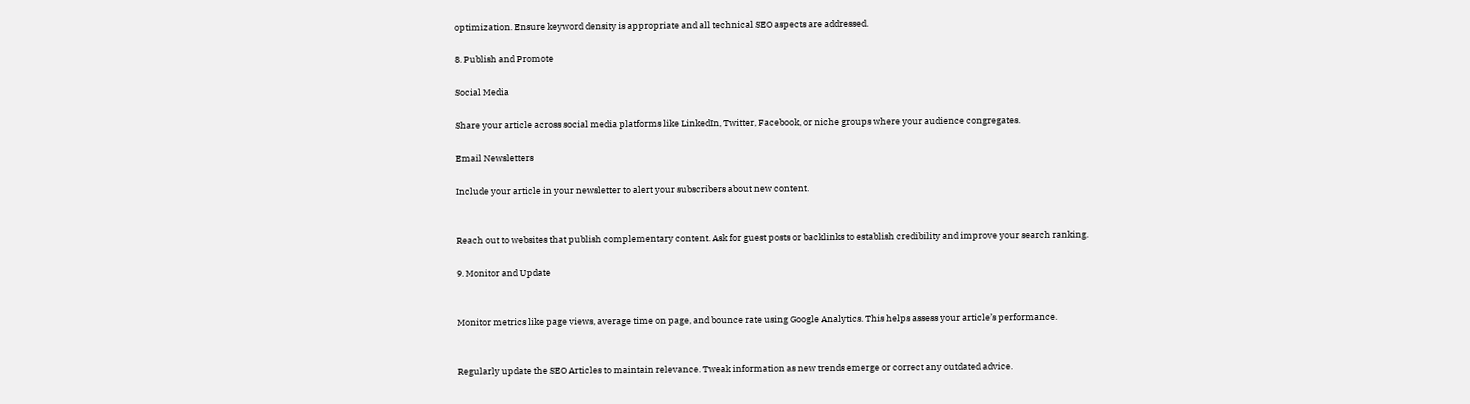optimization. Ensure keyword density is appropriate and all technical SEO aspects are addressed.

8. Publish and Promote

Social Media

Share your article across social media platforms like LinkedIn, Twitter, Facebook, or niche groups where your audience congregates.

Email Newsletters

Include your article in your newsletter to alert your subscribers about new content.


Reach out to websites that publish complementary content. Ask for guest posts or backlinks to establish credibility and improve your search ranking.

9. Monitor and Update


Monitor metrics like page views, average time on page, and bounce rate using Google Analytics. This helps assess your article’s performance.


Regularly update the SEO Articles to maintain relevance. Tweak information as new trends emerge or correct any outdated advice.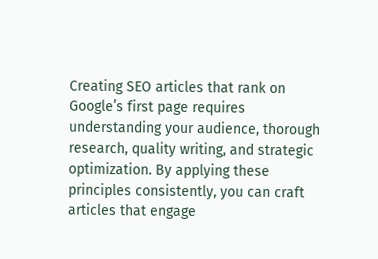Creating SEO articles that rank on Google’s first page requires understanding your audience, thorough research, quality writing, and strategic optimization. By applying these principles consistently, you can craft articles that engage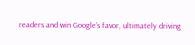readers and win Google’s favor, ultimately driving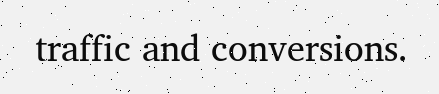traffic and conversions.